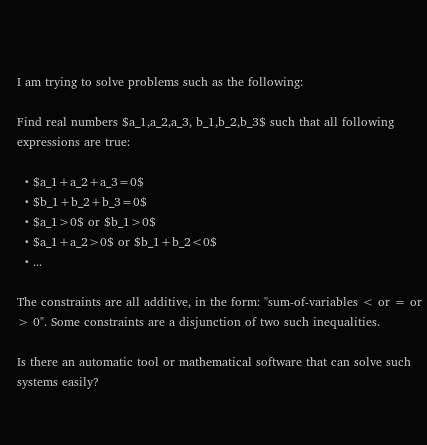I am trying to solve problems such as the following:

Find real numbers $a_1,a_2,a_3, b_1,b_2,b_3$ such that all following expressions are true:

  • $a_1+a_2+a_3=0$
  • $b_1+b_2+b_3=0$
  • $a_1>0$ or $b_1>0$
  • $a_1+a_2>0$ or $b_1+b_2<0$
  • ...

The constraints are all additive, in the form: "sum-of-variables < or = or > 0". Some constraints are a disjunction of two such inequalities.

Is there an automatic tool or mathematical software that can solve such systems easily?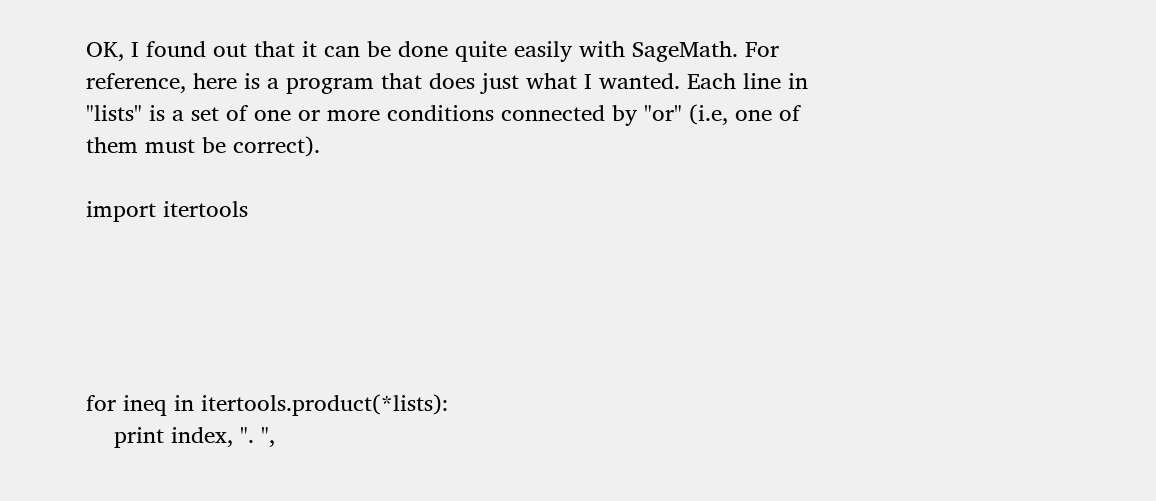OK, I found out that it can be done quite easily with SageMath. For reference, here is a program that does just what I wanted. Each line in "lists" is a set of one or more conditions connected by "or" (i.e, one of them must be correct).

import itertools





for ineq in itertools.product(*lists):
    print index, ". ",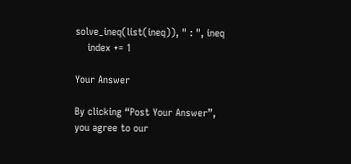solve_ineq(list(ineq)), " : ", ineq
    index += 1

Your Answer

By clicking “Post Your Answer”, you agree to our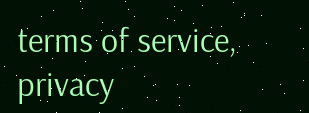terms of service, privacy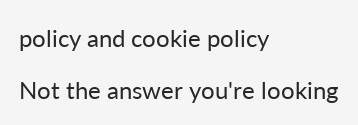policy and cookie policy

Not the answer you're looking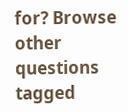for? Browse other questions tagged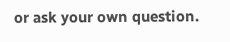or ask your own question.